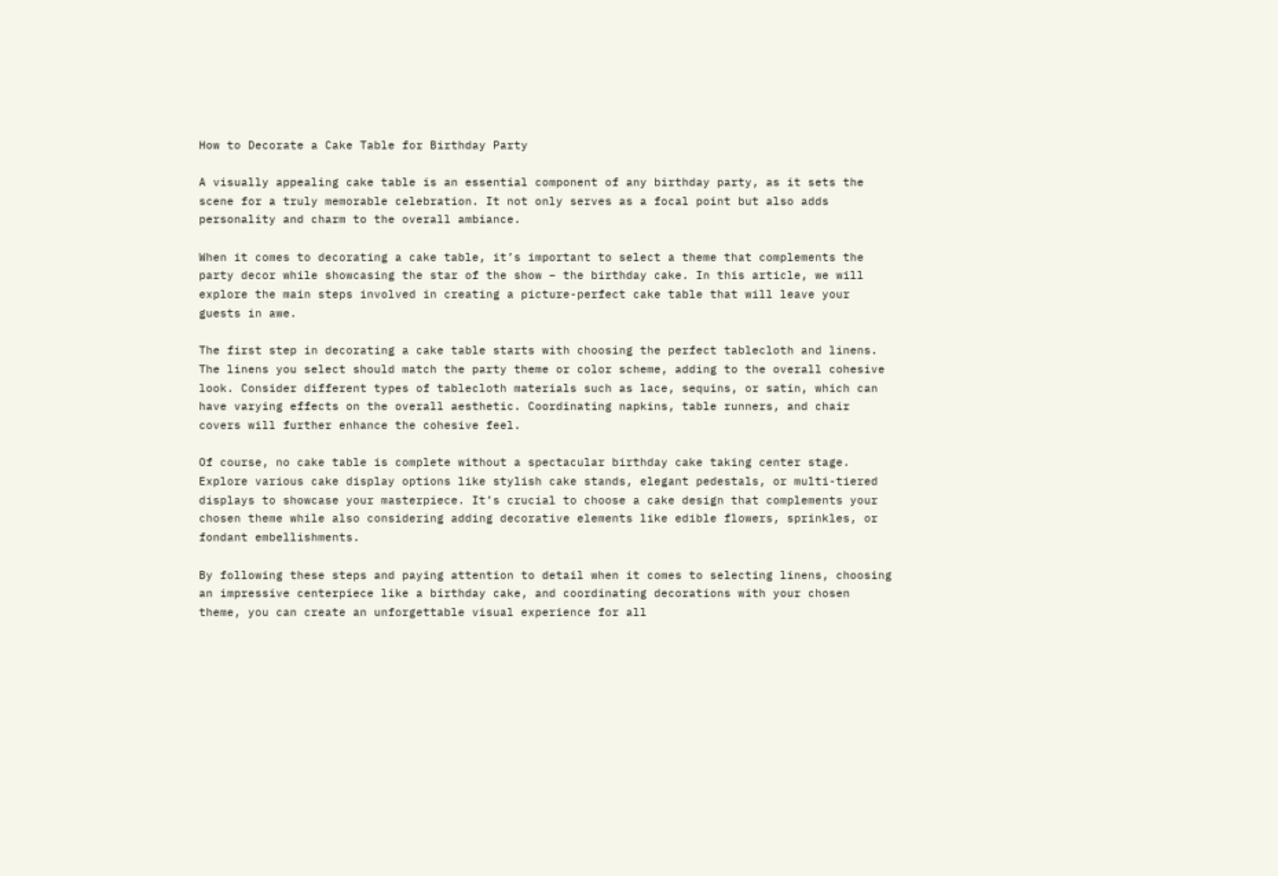How to Decorate a Cake Table for Birthday Party

A visually appealing cake table is an essential component of any birthday party, as it sets the scene for a truly memorable celebration. It not only serves as a focal point but also adds personality and charm to the overall ambiance.

When it comes to decorating a cake table, it’s important to select a theme that complements the party decor while showcasing the star of the show – the birthday cake. In this article, we will explore the main steps involved in creating a picture-perfect cake table that will leave your guests in awe.

The first step in decorating a cake table starts with choosing the perfect tablecloth and linens. The linens you select should match the party theme or color scheme, adding to the overall cohesive look. Consider different types of tablecloth materials such as lace, sequins, or satin, which can have varying effects on the overall aesthetic. Coordinating napkins, table runners, and chair covers will further enhance the cohesive feel.

Of course, no cake table is complete without a spectacular birthday cake taking center stage. Explore various cake display options like stylish cake stands, elegant pedestals, or multi-tiered displays to showcase your masterpiece. It’s crucial to choose a cake design that complements your chosen theme while also considering adding decorative elements like edible flowers, sprinkles, or fondant embellishments.

By following these steps and paying attention to detail when it comes to selecting linens, choosing an impressive centerpiece like a birthday cake, and coordinating decorations with your chosen theme, you can create an unforgettable visual experience for all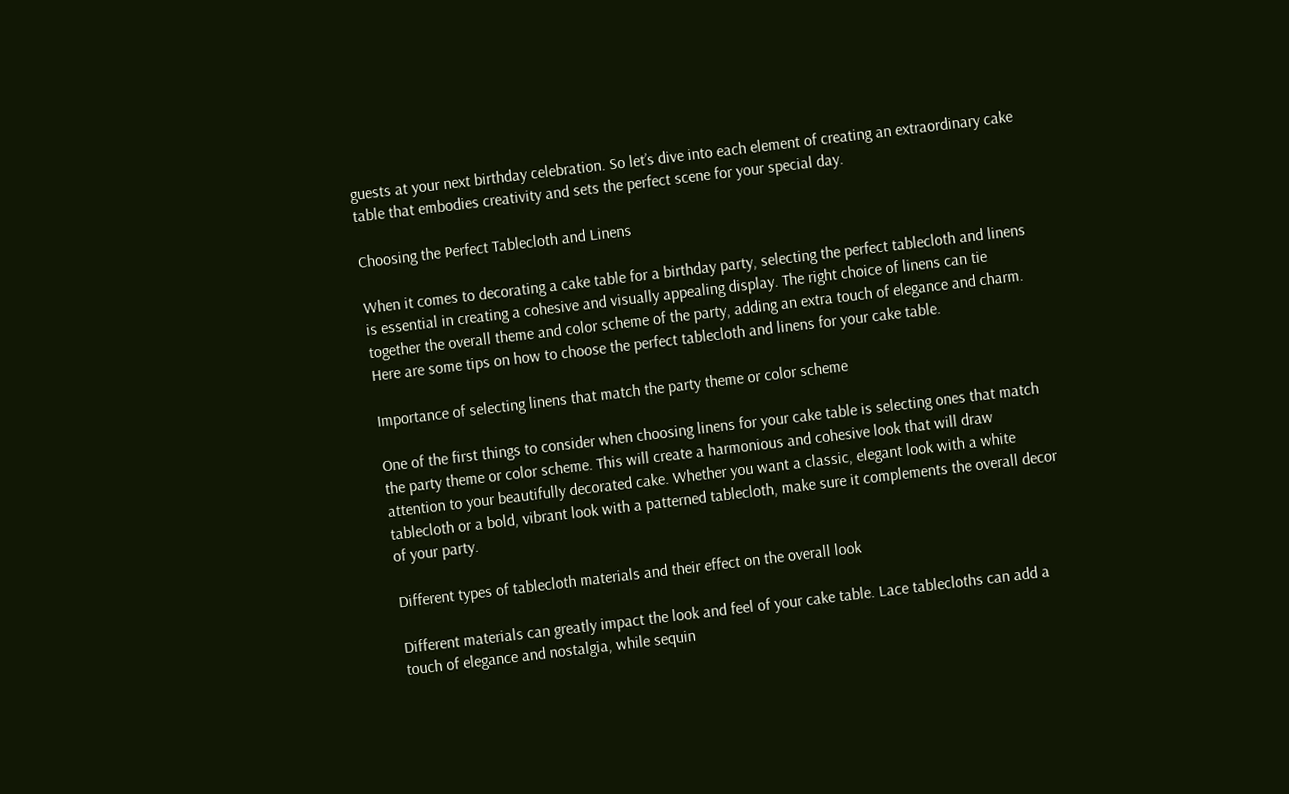guests at your next birthday celebration. So let’s dive into each element of creating an extraordinary cake table that embodies creativity and sets the perfect scene for your special day.

Choosing the Perfect Tablecloth and Linens

When it comes to decorating a cake table for a birthday party, selecting the perfect tablecloth and linens is essential in creating a cohesive and visually appealing display. The right choice of linens can tie together the overall theme and color scheme of the party, adding an extra touch of elegance and charm. Here are some tips on how to choose the perfect tablecloth and linens for your cake table.

Importance of selecting linens that match the party theme or color scheme

One of the first things to consider when choosing linens for your cake table is selecting ones that match the party theme or color scheme. This will create a harmonious and cohesive look that will draw attention to your beautifully decorated cake. Whether you want a classic, elegant look with a white tablecloth or a bold, vibrant look with a patterned tablecloth, make sure it complements the overall decor of your party.

Different types of tablecloth materials and their effect on the overall look

Different materials can greatly impact the look and feel of your cake table. Lace tablecloths can add a touch of elegance and nostalgia, while sequin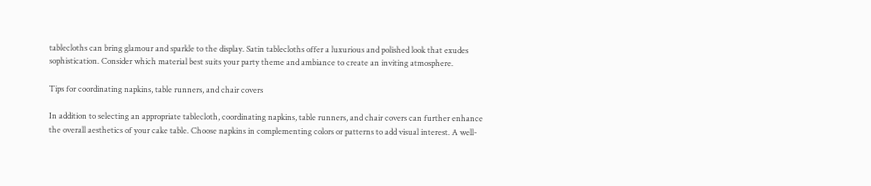tablecloths can bring glamour and sparkle to the display. Satin tablecloths offer a luxurious and polished look that exudes sophistication. Consider which material best suits your party theme and ambiance to create an inviting atmosphere.

Tips for coordinating napkins, table runners, and chair covers

In addition to selecting an appropriate tablecloth, coordinating napkins, table runners, and chair covers can further enhance the overall aesthetics of your cake table. Choose napkins in complementing colors or patterns to add visual interest. A well-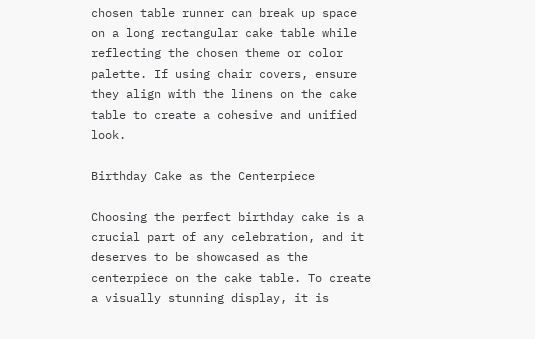chosen table runner can break up space on a long rectangular cake table while reflecting the chosen theme or color palette. If using chair covers, ensure they align with the linens on the cake table to create a cohesive and unified look.

Birthday Cake as the Centerpiece

Choosing the perfect birthday cake is a crucial part of any celebration, and it deserves to be showcased as the centerpiece on the cake table. To create a visually stunning display, it is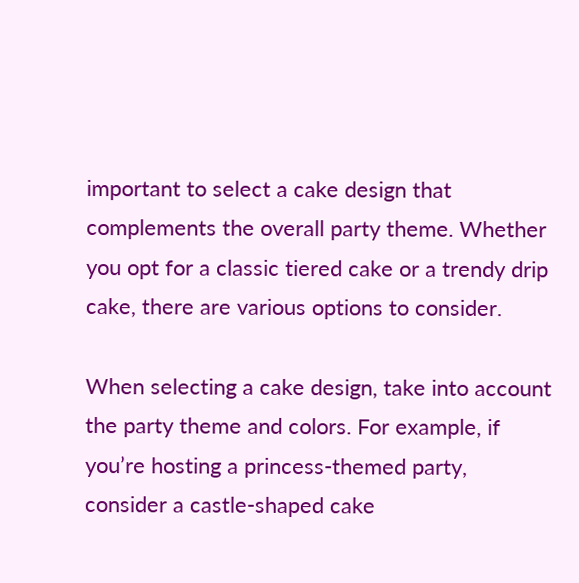important to select a cake design that complements the overall party theme. Whether you opt for a classic tiered cake or a trendy drip cake, there are various options to consider.

When selecting a cake design, take into account the party theme and colors. For example, if you’re hosting a princess-themed party, consider a castle-shaped cake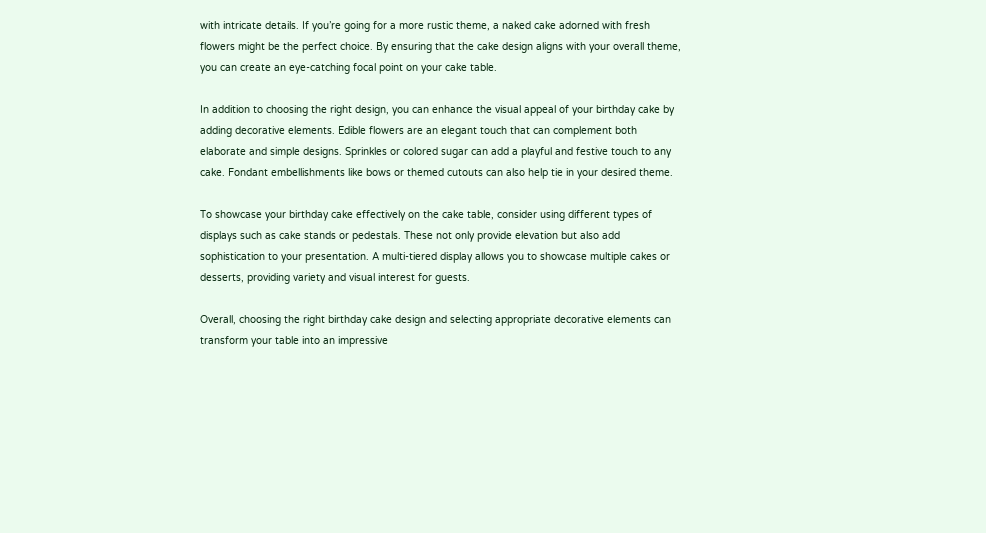with intricate details. If you’re going for a more rustic theme, a naked cake adorned with fresh flowers might be the perfect choice. By ensuring that the cake design aligns with your overall theme, you can create an eye-catching focal point on your cake table.

In addition to choosing the right design, you can enhance the visual appeal of your birthday cake by adding decorative elements. Edible flowers are an elegant touch that can complement both elaborate and simple designs. Sprinkles or colored sugar can add a playful and festive touch to any cake. Fondant embellishments like bows or themed cutouts can also help tie in your desired theme.

To showcase your birthday cake effectively on the cake table, consider using different types of displays such as cake stands or pedestals. These not only provide elevation but also add sophistication to your presentation. A multi-tiered display allows you to showcase multiple cakes or desserts, providing variety and visual interest for guests.

Overall, choosing the right birthday cake design and selecting appropriate decorative elements can transform your table into an impressive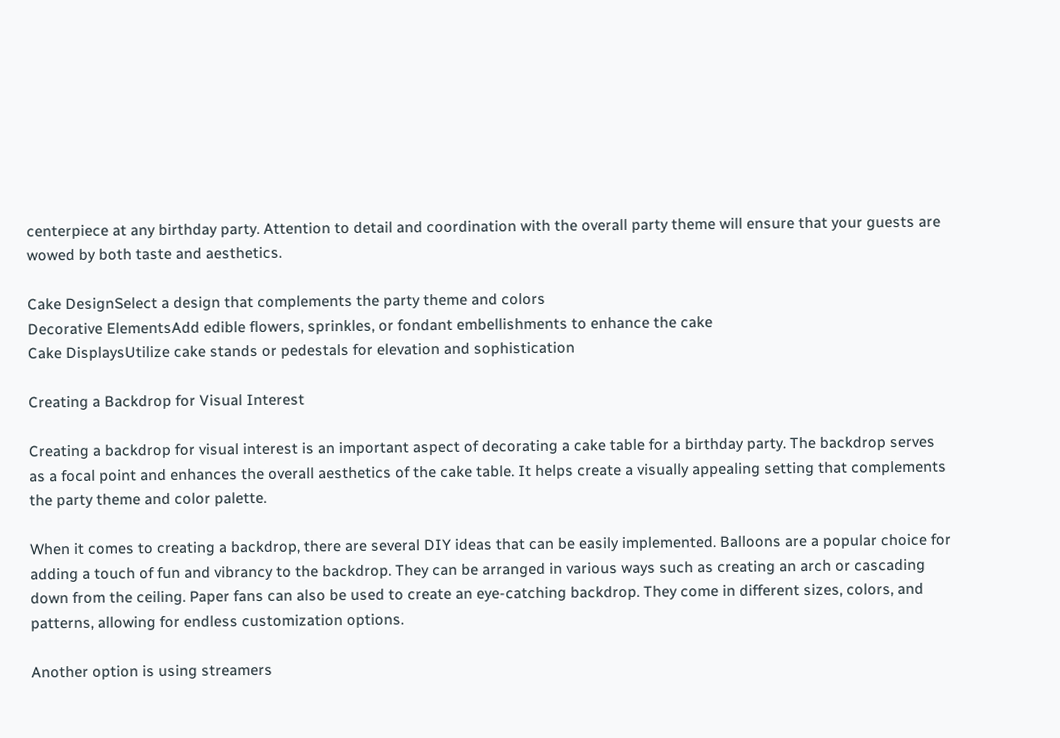centerpiece at any birthday party. Attention to detail and coordination with the overall party theme will ensure that your guests are wowed by both taste and aesthetics.

Cake DesignSelect a design that complements the party theme and colors
Decorative ElementsAdd edible flowers, sprinkles, or fondant embellishments to enhance the cake
Cake DisplaysUtilize cake stands or pedestals for elevation and sophistication

Creating a Backdrop for Visual Interest

Creating a backdrop for visual interest is an important aspect of decorating a cake table for a birthday party. The backdrop serves as a focal point and enhances the overall aesthetics of the cake table. It helps create a visually appealing setting that complements the party theme and color palette.

When it comes to creating a backdrop, there are several DIY ideas that can be easily implemented. Balloons are a popular choice for adding a touch of fun and vibrancy to the backdrop. They can be arranged in various ways such as creating an arch or cascading down from the ceiling. Paper fans can also be used to create an eye-catching backdrop. They come in different sizes, colors, and patterns, allowing for endless customization options.

Another option is using streamers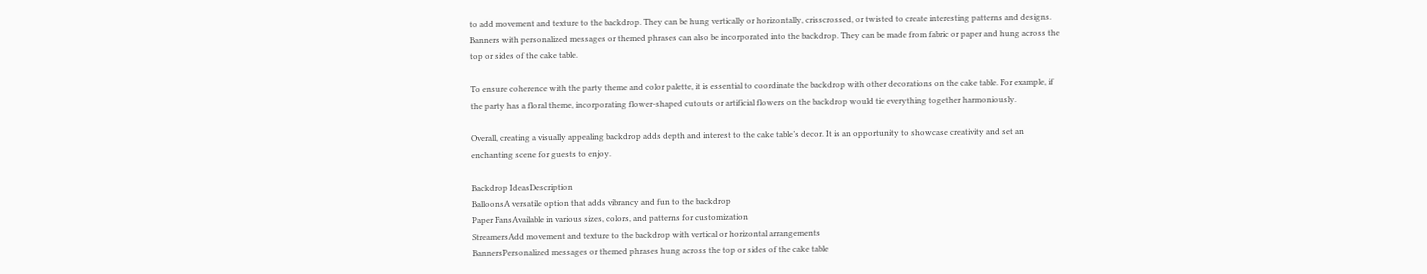to add movement and texture to the backdrop. They can be hung vertically or horizontally, crisscrossed, or twisted to create interesting patterns and designs. Banners with personalized messages or themed phrases can also be incorporated into the backdrop. They can be made from fabric or paper and hung across the top or sides of the cake table.

To ensure coherence with the party theme and color palette, it is essential to coordinate the backdrop with other decorations on the cake table. For example, if the party has a floral theme, incorporating flower-shaped cutouts or artificial flowers on the backdrop would tie everything together harmoniously.

Overall, creating a visually appealing backdrop adds depth and interest to the cake table’s decor. It is an opportunity to showcase creativity and set an enchanting scene for guests to enjoy.

Backdrop IdeasDescription
BalloonsA versatile option that adds vibrancy and fun to the backdrop
Paper FansAvailable in various sizes, colors, and patterns for customization
StreamersAdd movement and texture to the backdrop with vertical or horizontal arrangements
BannersPersonalized messages or themed phrases hung across the top or sides of the cake table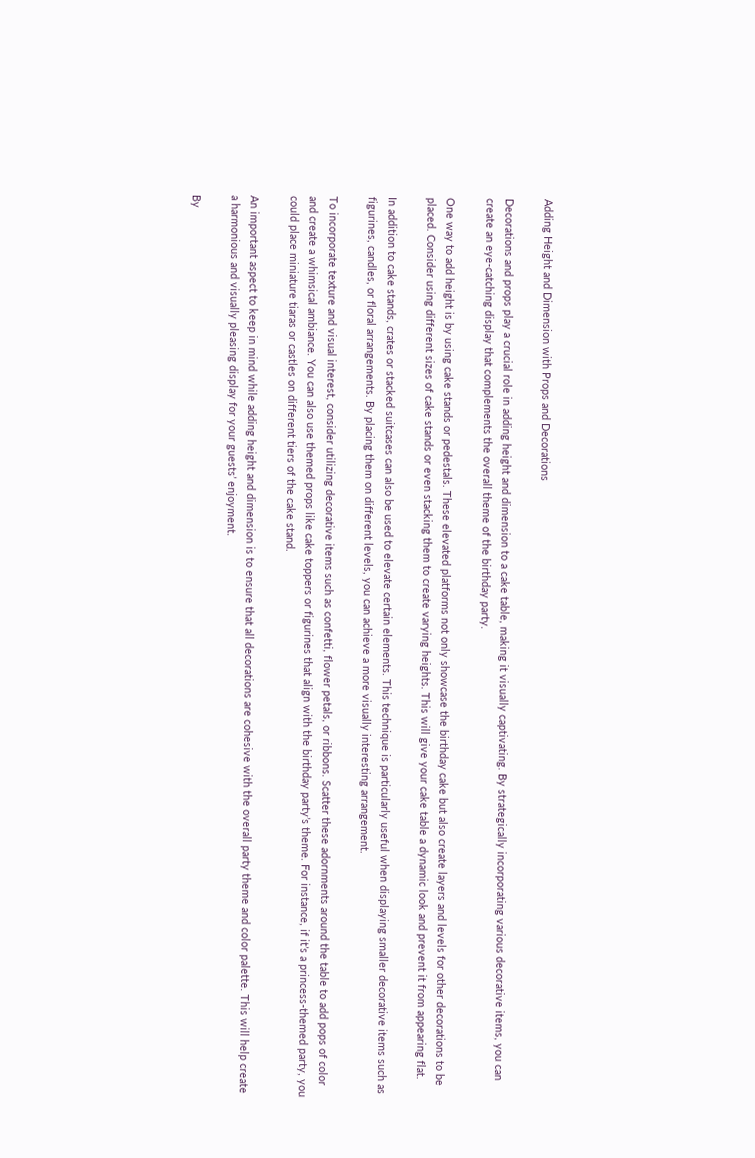Adding Height and Dimension with Props and Decorations

Decorations and props play a crucial role in adding height and dimension to a cake table, making it visually captivating. By strategically incorporating various decorative items, you can create an eye-catching display that complements the overall theme of the birthday party.

One way to add height is by using cake stands or pedestals. These elevated platforms not only showcase the birthday cake but also create layers and levels for other decorations to be placed. Consider using different sizes of cake stands or even stacking them to create varying heights. This will give your cake table a dynamic look and prevent it from appearing flat.

In addition to cake stands, crates or stacked suitcases can also be used to elevate certain elements. This technique is particularly useful when displaying smaller decorative items such as figurines, candles, or floral arrangements. By placing them on different levels, you can achieve a more visually interesting arrangement.

To incorporate texture and visual interest, consider utilizing decorative items such as confetti, flower petals, or ribbons. Scatter these adornments around the table to add pops of color and create a whimsical ambiance. You can also use themed props like cake toppers or figurines that align with the birthday party’s theme. For instance, if it’s a princess-themed party, you could place miniature tiaras or castles on different tiers of the cake stand.

An important aspect to keep in mind while adding height and dimension is to ensure that all decorations are cohesive with the overall party theme and color palette. This will help create a harmonious and visually pleasing display for your guests’ enjoyment.

By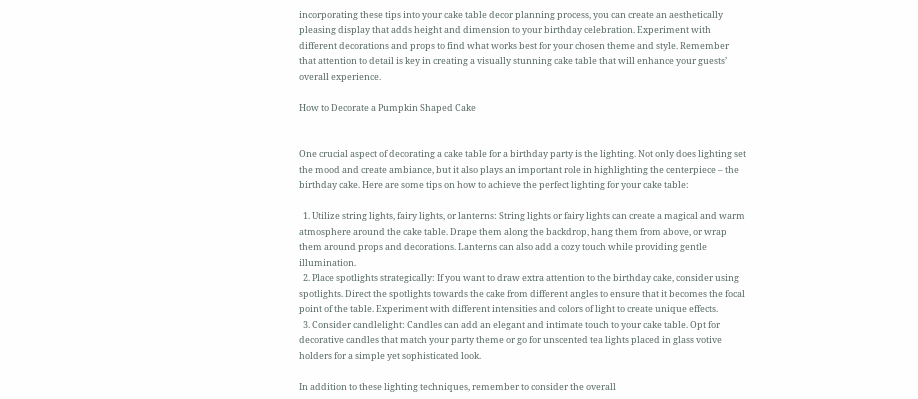incorporating these tips into your cake table decor planning process, you can create an aesthetically pleasing display that adds height and dimension to your birthday celebration. Experiment with different decorations and props to find what works best for your chosen theme and style. Remember that attention to detail is key in creating a visually stunning cake table that will enhance your guests’ overall experience.

How to Decorate a Pumpkin Shaped Cake


One crucial aspect of decorating a cake table for a birthday party is the lighting. Not only does lighting set the mood and create ambiance, but it also plays an important role in highlighting the centerpiece – the birthday cake. Here are some tips on how to achieve the perfect lighting for your cake table:

  1. Utilize string lights, fairy lights, or lanterns: String lights or fairy lights can create a magical and warm atmosphere around the cake table. Drape them along the backdrop, hang them from above, or wrap them around props and decorations. Lanterns can also add a cozy touch while providing gentle illumination.
  2. Place spotlights strategically: If you want to draw extra attention to the birthday cake, consider using spotlights. Direct the spotlights towards the cake from different angles to ensure that it becomes the focal point of the table. Experiment with different intensities and colors of light to create unique effects.
  3. Consider candlelight: Candles can add an elegant and intimate touch to your cake table. Opt for decorative candles that match your party theme or go for unscented tea lights placed in glass votive holders for a simple yet sophisticated look.

In addition to these lighting techniques, remember to consider the overall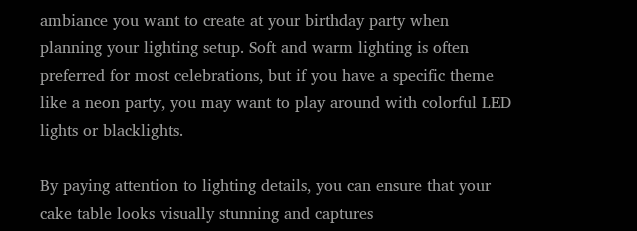ambiance you want to create at your birthday party when planning your lighting setup. Soft and warm lighting is often preferred for most celebrations, but if you have a specific theme like a neon party, you may want to play around with colorful LED lights or blacklights.

By paying attention to lighting details, you can ensure that your cake table looks visually stunning and captures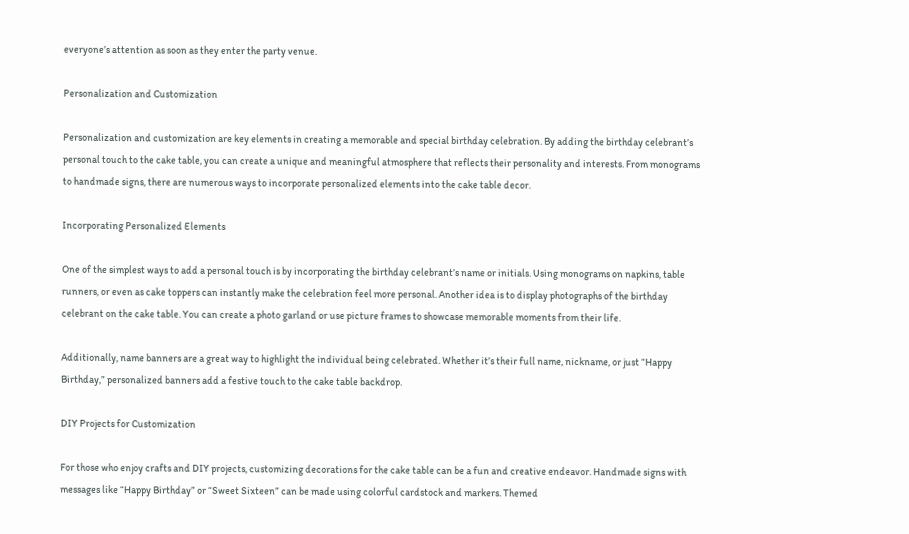everyone’s attention as soon as they enter the party venue.

Personalization and Customization

Personalization and customization are key elements in creating a memorable and special birthday celebration. By adding the birthday celebrant’s personal touch to the cake table, you can create a unique and meaningful atmosphere that reflects their personality and interests. From monograms to handmade signs, there are numerous ways to incorporate personalized elements into the cake table decor.

Incorporating Personalized Elements

One of the simplest ways to add a personal touch is by incorporating the birthday celebrant’s name or initials. Using monograms on napkins, table runners, or even as cake toppers can instantly make the celebration feel more personal. Another idea is to display photographs of the birthday celebrant on the cake table. You can create a photo garland or use picture frames to showcase memorable moments from their life.

Additionally, name banners are a great way to highlight the individual being celebrated. Whether it’s their full name, nickname, or just “Happy Birthday,” personalized banners add a festive touch to the cake table backdrop.

DIY Projects for Customization

For those who enjoy crafts and DIY projects, customizing decorations for the cake table can be a fun and creative endeavor. Handmade signs with messages like “Happy Birthday” or “Sweet Sixteen” can be made using colorful cardstock and markers. Themed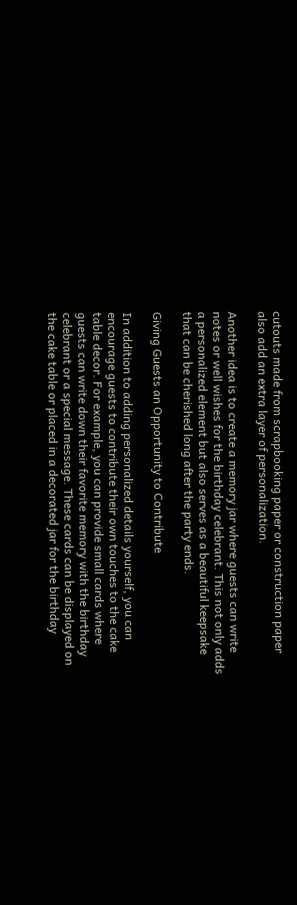cutouts made from scrapbooking paper or construction paper also add an extra layer of personalization.

Another idea is to create a memory jar where guests can write notes or well wishes for the birthday celebrant. This not only adds a personalized element but also serves as a beautiful keepsake that can be cherished long after the party ends.

Giving Guests an Opportunity to Contribute

In addition to adding personalized details yourself, you can encourage guests to contribute their own touches to the cake table decor. For example, you can provide small cards where guests can write down their favorite memory with the birthday celebrant or a special message. These cards can be displayed on the cake table or placed in a decorated jar for the birthday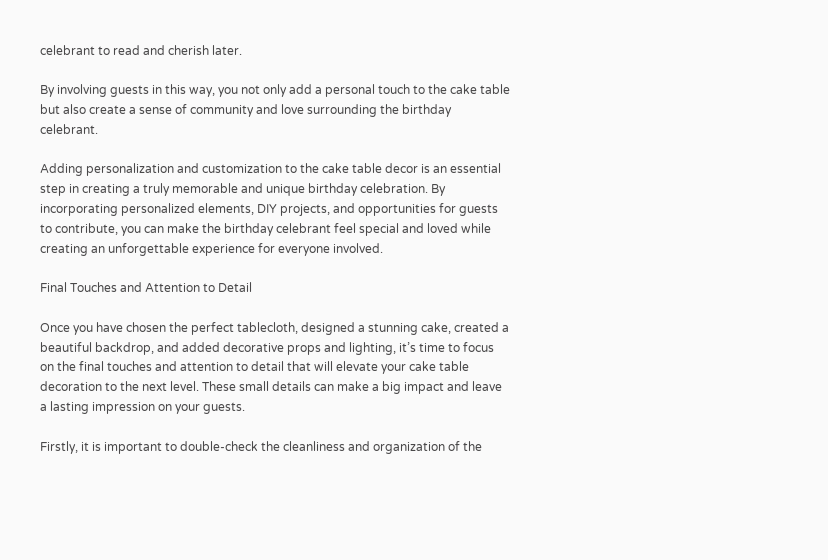celebrant to read and cherish later.

By involving guests in this way, you not only add a personal touch to the cake table but also create a sense of community and love surrounding the birthday celebrant.

Adding personalization and customization to the cake table decor is an essential step in creating a truly memorable and unique birthday celebration. By incorporating personalized elements, DIY projects, and opportunities for guests to contribute, you can make the birthday celebrant feel special and loved while creating an unforgettable experience for everyone involved.

Final Touches and Attention to Detail

Once you have chosen the perfect tablecloth, designed a stunning cake, created a beautiful backdrop, and added decorative props and lighting, it’s time to focus on the final touches and attention to detail that will elevate your cake table decoration to the next level. These small details can make a big impact and leave a lasting impression on your guests.

Firstly, it is important to double-check the cleanliness and organization of the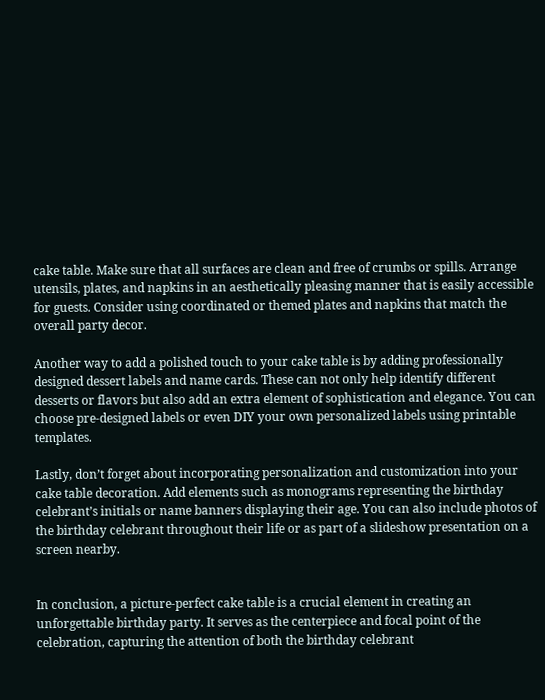cake table. Make sure that all surfaces are clean and free of crumbs or spills. Arrange utensils, plates, and napkins in an aesthetically pleasing manner that is easily accessible for guests. Consider using coordinated or themed plates and napkins that match the overall party decor.

Another way to add a polished touch to your cake table is by adding professionally designed dessert labels and name cards. These can not only help identify different desserts or flavors but also add an extra element of sophistication and elegance. You can choose pre-designed labels or even DIY your own personalized labels using printable templates.

Lastly, don’t forget about incorporating personalization and customization into your cake table decoration. Add elements such as monograms representing the birthday celebrant’s initials or name banners displaying their age. You can also include photos of the birthday celebrant throughout their life or as part of a slideshow presentation on a screen nearby.


In conclusion, a picture-perfect cake table is a crucial element in creating an unforgettable birthday party. It serves as the centerpiece and focal point of the celebration, capturing the attention of both the birthday celebrant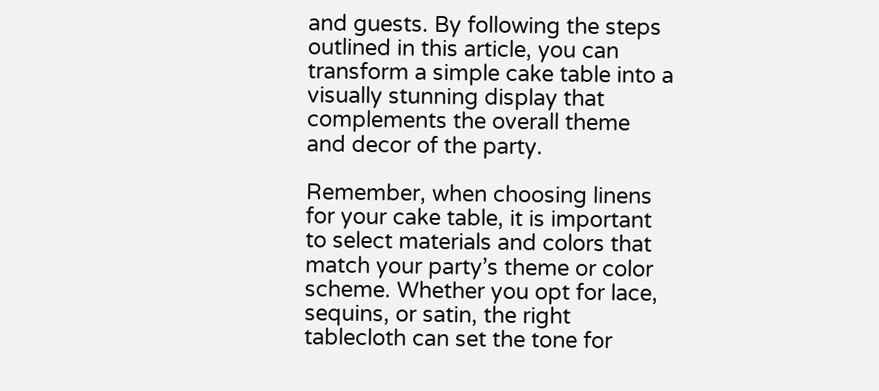and guests. By following the steps outlined in this article, you can transform a simple cake table into a visually stunning display that complements the overall theme and decor of the party.

Remember, when choosing linens for your cake table, it is important to select materials and colors that match your party’s theme or color scheme. Whether you opt for lace, sequins, or satin, the right tablecloth can set the tone for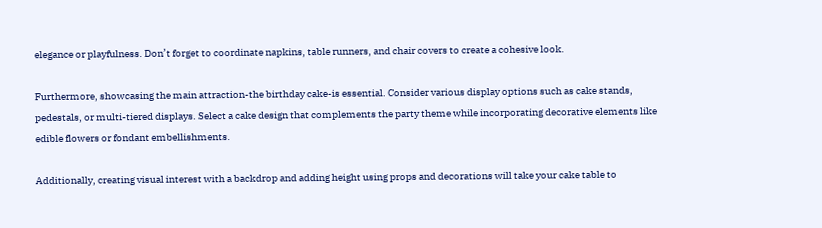elegance or playfulness. Don’t forget to coordinate napkins, table runners, and chair covers to create a cohesive look.

Furthermore, showcasing the main attraction-the birthday cake-is essential. Consider various display options such as cake stands, pedestals, or multi-tiered displays. Select a cake design that complements the party theme while incorporating decorative elements like edible flowers or fondant embellishments.

Additionally, creating visual interest with a backdrop and adding height using props and decorations will take your cake table to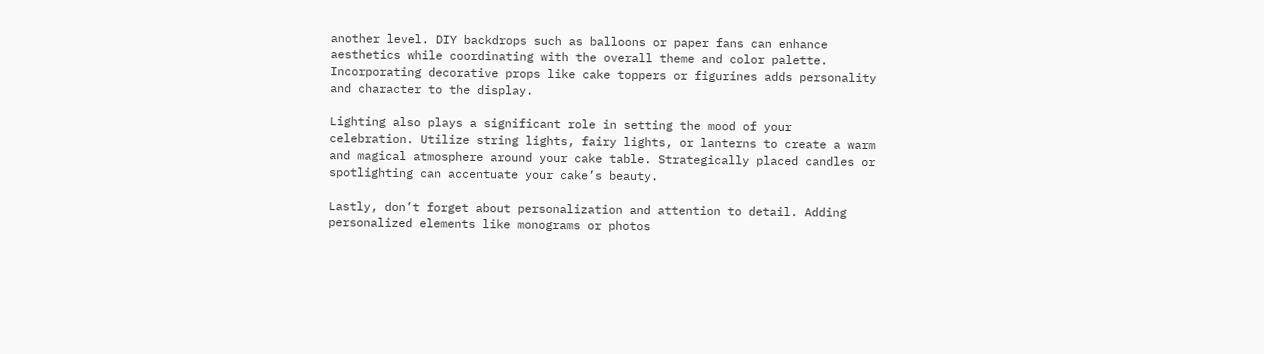another level. DIY backdrops such as balloons or paper fans can enhance aesthetics while coordinating with the overall theme and color palette. Incorporating decorative props like cake toppers or figurines adds personality and character to the display.

Lighting also plays a significant role in setting the mood of your celebration. Utilize string lights, fairy lights, or lanterns to create a warm and magical atmosphere around your cake table. Strategically placed candles or spotlighting can accentuate your cake’s beauty.

Lastly, don’t forget about personalization and attention to detail. Adding personalized elements like monograms or photos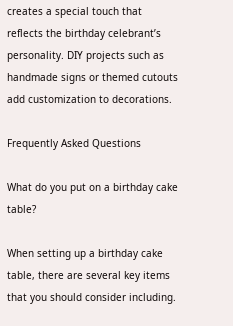creates a special touch that reflects the birthday celebrant’s personality. DIY projects such as handmade signs or themed cutouts add customization to decorations.

Frequently Asked Questions

What do you put on a birthday cake table?

When setting up a birthday cake table, there are several key items that you should consider including.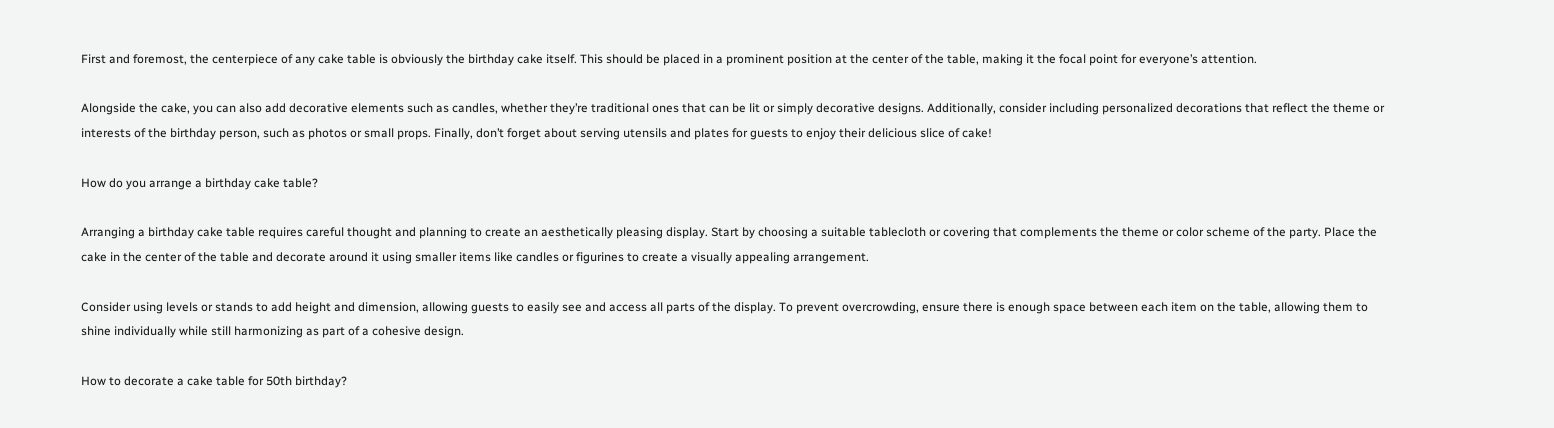First and foremost, the centerpiece of any cake table is obviously the birthday cake itself. This should be placed in a prominent position at the center of the table, making it the focal point for everyone’s attention.

Alongside the cake, you can also add decorative elements such as candles, whether they’re traditional ones that can be lit or simply decorative designs. Additionally, consider including personalized decorations that reflect the theme or interests of the birthday person, such as photos or small props. Finally, don’t forget about serving utensils and plates for guests to enjoy their delicious slice of cake!

How do you arrange a birthday cake table?

Arranging a birthday cake table requires careful thought and planning to create an aesthetically pleasing display. Start by choosing a suitable tablecloth or covering that complements the theme or color scheme of the party. Place the cake in the center of the table and decorate around it using smaller items like candles or figurines to create a visually appealing arrangement.

Consider using levels or stands to add height and dimension, allowing guests to easily see and access all parts of the display. To prevent overcrowding, ensure there is enough space between each item on the table, allowing them to shine individually while still harmonizing as part of a cohesive design.

How to decorate a cake table for 50th birthday?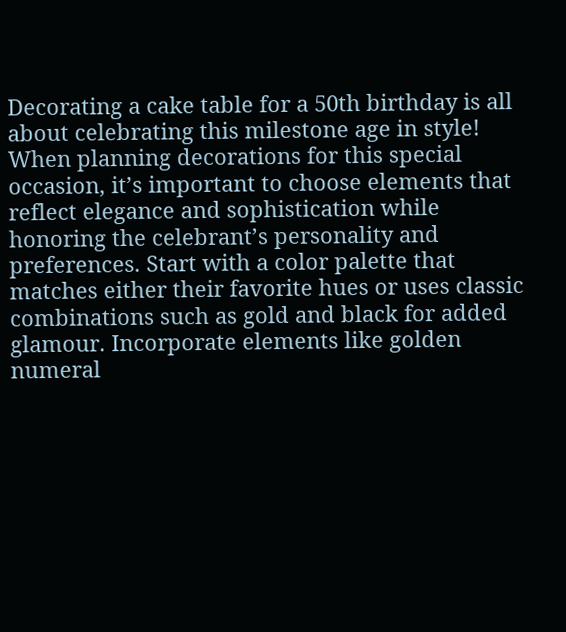Decorating a cake table for a 50th birthday is all about celebrating this milestone age in style! When planning decorations for this special occasion, it’s important to choose elements that reflect elegance and sophistication while honoring the celebrant’s personality and preferences. Start with a color palette that matches either their favorite hues or uses classic combinations such as gold and black for added glamour. Incorporate elements like golden numeral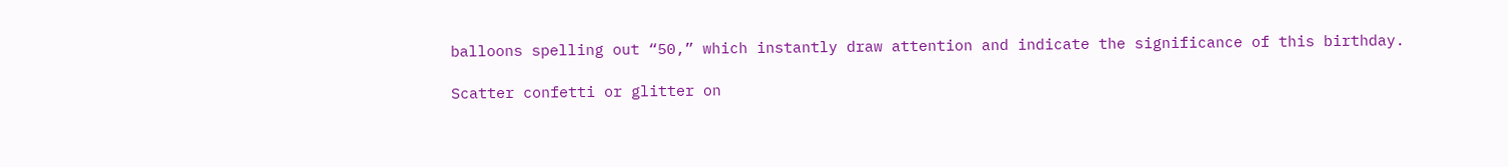balloons spelling out “50,” which instantly draw attention and indicate the significance of this birthday.

Scatter confetti or glitter on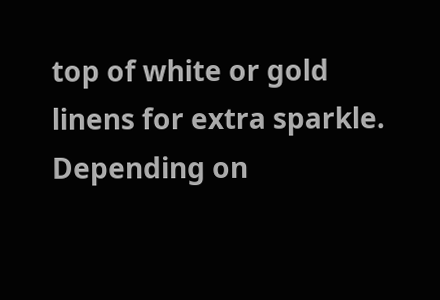top of white or gold linens for extra sparkle. Depending on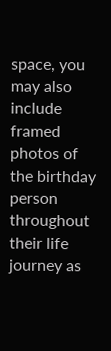space, you may also include framed photos of the birthday person throughout their life journey as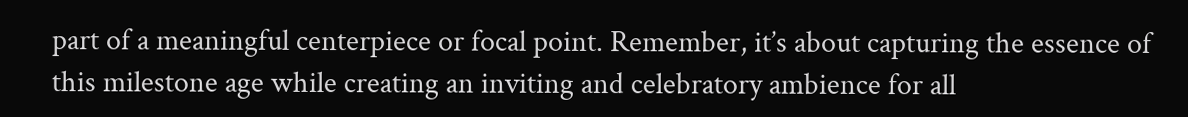part of a meaningful centerpiece or focal point. Remember, it’s about capturing the essence of this milestone age while creating an inviting and celebratory ambience for all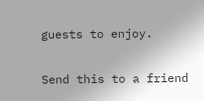guests to enjoy.

Send this to a friend